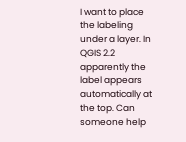I want to place the labeling under a layer. In QGIS 2.2 apparently the label appears automatically at the top. Can someone help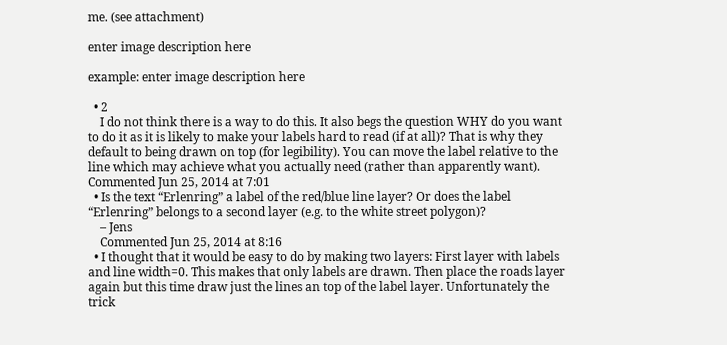me. (see attachment)

enter image description here

example: enter image description here

  • 2
    I do not think there is a way to do this. It also begs the question WHY do you want to do it as it is likely to make your labels hard to read (if at all)? That is why they default to being drawn on top (for legibility). You can move the label relative to the line which may achieve what you actually need (rather than apparently want). Commented Jun 25, 2014 at 7:01
  • Is the text “Erlenring” a label of the red/blue line layer? Or does the label “Erlenring” belongs to a second layer (e.g. to the white street polygon)?
    – Jens
    Commented Jun 25, 2014 at 8:16
  • I thought that it would be easy to do by making two layers: First layer with labels and line width=0. This makes that only labels are drawn. Then place the roads layer again but this time draw just the lines an top of the label layer. Unfortunately the trick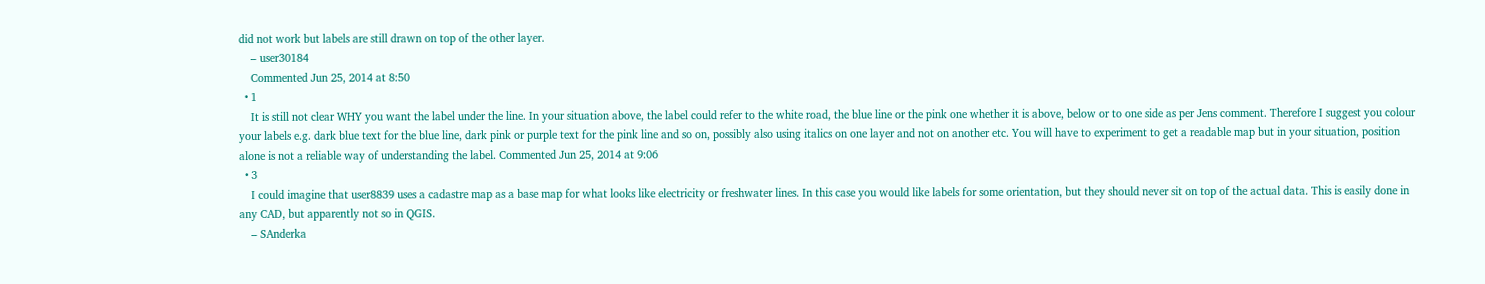did not work but labels are still drawn on top of the other layer.
    – user30184
    Commented Jun 25, 2014 at 8:50
  • 1
    It is still not clear WHY you want the label under the line. In your situation above, the label could refer to the white road, the blue line or the pink one whether it is above, below or to one side as per Jens comment. Therefore I suggest you colour your labels e.g. dark blue text for the blue line, dark pink or purple text for the pink line and so on, possibly also using italics on one layer and not on another etc. You will have to experiment to get a readable map but in your situation, position alone is not a reliable way of understanding the label. Commented Jun 25, 2014 at 9:06
  • 3
    I could imagine that user8839 uses a cadastre map as a base map for what looks like electricity or freshwater lines. In this case you would like labels for some orientation, but they should never sit on top of the actual data. This is easily done in any CAD, but apparently not so in QGIS.
    – SAnderka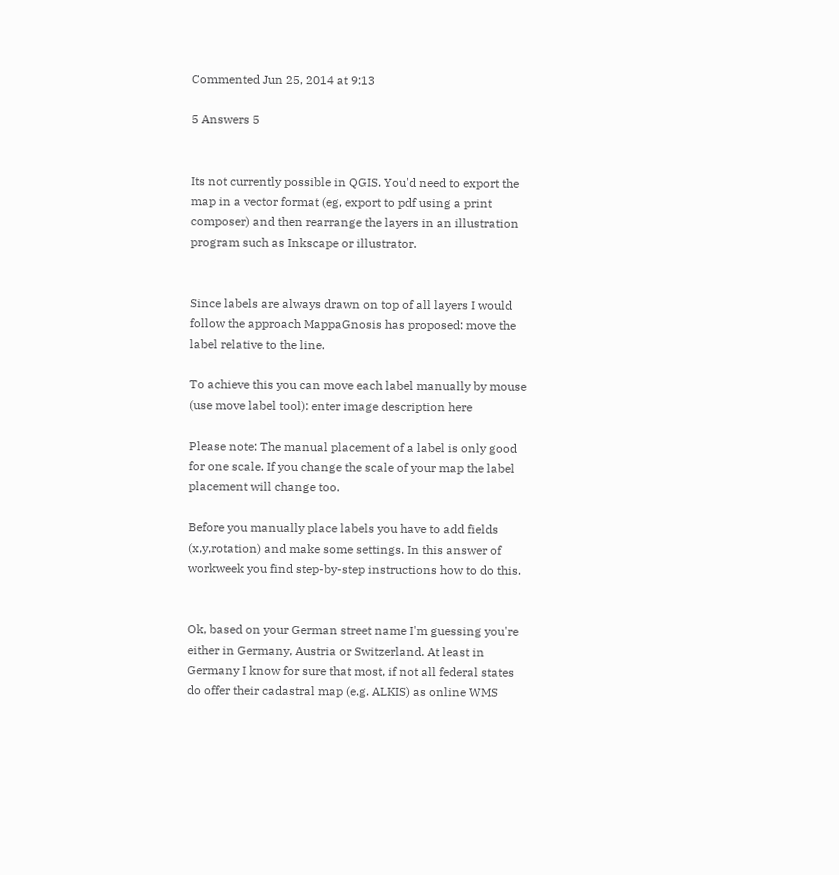Commented Jun 25, 2014 at 9:13

5 Answers 5


Its not currently possible in QGIS. You'd need to export the map in a vector format (eg, export to pdf using a print composer) and then rearrange the layers in an illustration program such as Inkscape or illustrator.


Since labels are always drawn on top of all layers I would follow the approach MappaGnosis has proposed: move the label relative to the line.

To achieve this you can move each label manually by mouse (use move label tool): enter image description here

Please note: The manual placement of a label is only good for one scale. If you change the scale of your map the label placement will change too.

Before you manually place labels you have to add fields (x,y,rotation) and make some settings. In this answer of workweek you find step-by-step instructions how to do this.


Ok, based on your German street name I'm guessing you're either in Germany, Austria or Switzerland. At least in Germany I know for sure that most, if not all federal states do offer their cadastral map (e.g. ALKIS) as online WMS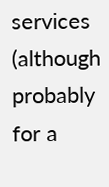services (although probably for a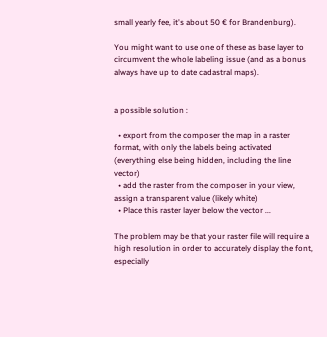small yearly fee, it's about 50 € for Brandenburg).

You might want to use one of these as base layer to circumvent the whole labeling issue (and as a bonus always have up to date cadastral maps).


a possible solution :

  • export from the composer the map in a raster format, with only the labels being activated (everything else being hidden, including the line vector)
  • add the raster from the composer in your view, assign a transparent value (likely white)
  • Place this raster layer below the vector ...

The problem may be that your raster file will require a high resolution in order to accurately display the font, especially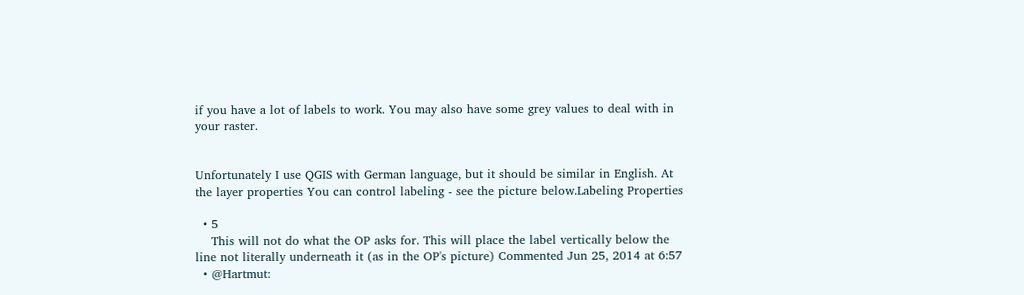if you have a lot of labels to work. You may also have some grey values to deal with in your raster.


Unfortunately I use QGIS with German language, but it should be similar in English. At the layer properties You can control labeling - see the picture below.Labeling Properties

  • 5
    This will not do what the OP asks for. This will place the label vertically below the line not literally underneath it (as in the OP's picture) Commented Jun 25, 2014 at 6:57
  • @Hartmut: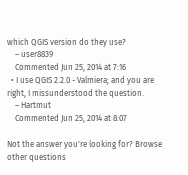which QGIS version do they use?
    – user8839
    Commented Jun 25, 2014 at 7:16
  • I use QGIS 2.2.0 - Valmiera; and you are right, I missunderstood the question.
    – Hartmut
    Commented Jun 25, 2014 at 8:07

Not the answer you're looking for? Browse other questions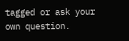tagged or ask your own question.